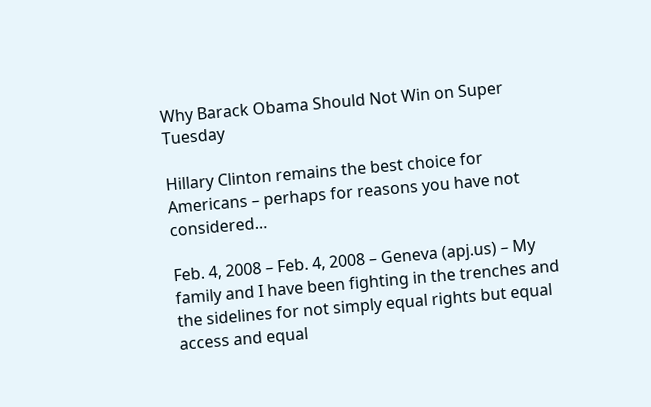Why Barack Obama Should Not Win on Super Tuesday

Hillary Clinton remains the best choice for Americans – perhaps for reasons you have not considered…

Feb. 4, 2008 – Feb. 4, 2008 – Geneva (apj.us) – My family and I have been fighting in the trenches and the sidelines for not simply equal rights but equal access and equal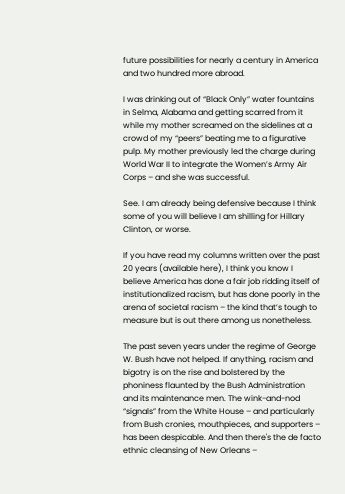future possibilities for nearly a century in America and two hundred more abroad.

I was drinking out of “Black Only” water fountains in Selma, Alabama and getting scarred from it while my mother screamed on the sidelines at a crowd of my “peers” beating me to a figurative pulp. My mother previously led the charge during World War II to integrate the Women’s Army Air Corps – and she was successful.

See. I am already being defensive because I think some of you will believe I am shilling for Hillary Clinton, or worse.

If you have read my columns written over the past 20 years (available here), I think you know I believe America has done a fair job ridding itself of institutionalized racism, but has done poorly in the arena of societal racism – the kind that’s tough to measure but is out there among us nonetheless.

The past seven years under the regime of George W. Bush have not helped. If anything, racism and bigotry is on the rise and bolstered by the phoniness flaunted by the Bush Administration and its maintenance men. The wink-and-nod “signals” from the White House – and particularly from Bush cronies, mouthpieces, and supporters – has been despicable. And then there's the de facto ethnic cleansing of New Orleans –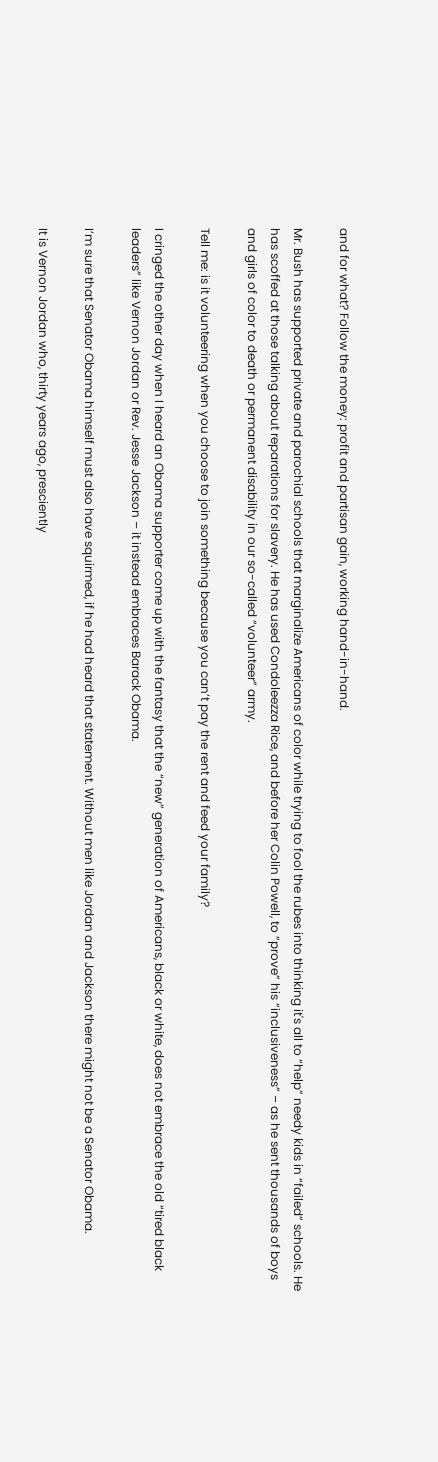and for what? Follow the money: profit and partisan gain, working hand-in-hand.

Mr. Bush has supported private and parochial schools that marginalize Americans of color while trying to fool the rubes into thinking it's all to “help” needy kids in “failed” schools. He has scoffed at those talking about reparations for slavery. He has used Condoleezza Rice, and before her Colin Powell, to “prove” his “inclusiveness” – as he sent thousands of boys and girls of color to death or permanent disability in our so-called “volunteer” army.

Tell me: is it volunteering when you choose to join something because you can’t pay the rent and feed your family?

I cringed the other day when I heard an Obama supporter come up with the fantasy that the “new” generation of Americans, black or white, does not embrace the old “tired black leaders” like Vernon Jordan or Rev. Jesse Jackson – it instead embraces Barack Obama.

I’m sure that Senator Obama himself must also have squirmed, if he had heard that statement. Without men like Jordan and Jackson there might not be a Senator Obama.

It is Vernon Jordan who, thirty years ago, presciently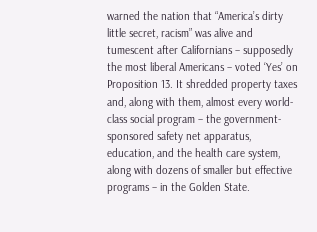warned the nation that “America’s dirty little secret, racism” was alive and tumescent after Californians – supposedly the most liberal Americans – voted ‘Yes’ on Proposition 13. It shredded property taxes and, along with them, almost every world-class social program – the government-sponsored safety net apparatus, education, and the health care system, along with dozens of smaller but effective programs – in the Golden State.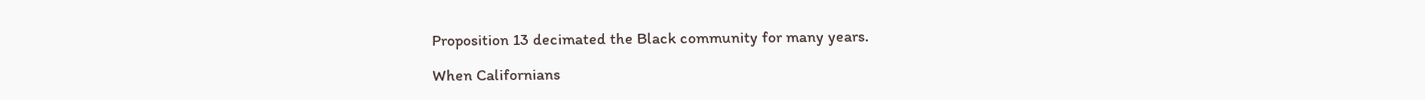Proposition 13 decimated the Black community for many years.

When Californians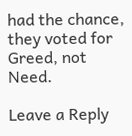had the chance, they voted for Greed, not Need.

Leave a Reply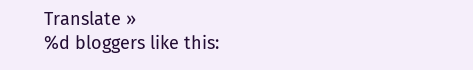Translate »
%d bloggers like this: